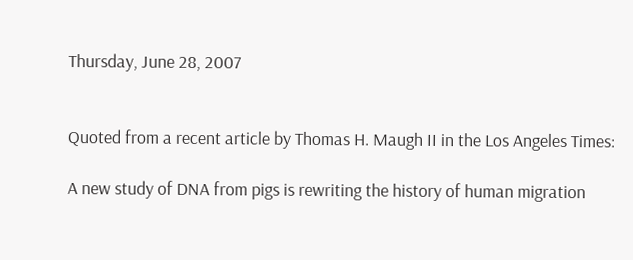Thursday, June 28, 2007


Quoted from a recent article by Thomas H. Maugh II in the Los Angeles Times:

A new study of DNA from pigs is rewriting the history of human migration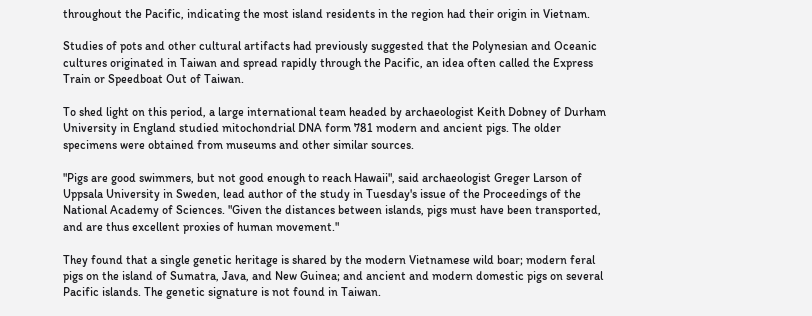throughout the Pacific, indicating the most island residents in the region had their origin in Vietnam.

Studies of pots and other cultural artifacts had previously suggested that the Polynesian and Oceanic cultures originated in Taiwan and spread rapidly through the Pacific, an idea often called the Express Train or Speedboat Out of Taiwan.

To shed light on this period, a large international team headed by archaeologist Keith Dobney of Durham University in England studied mitochondrial DNA form 781 modern and ancient pigs. The older specimens were obtained from museums and other similar sources.

"Pigs are good swimmers, but not good enough to reach Hawaii", said archaeologist Greger Larson of Uppsala University in Sweden, lead author of the study in Tuesday's issue of the Proceedings of the National Academy of Sciences. "Given the distances between islands, pigs must have been transported, and are thus excellent proxies of human movement."

They found that a single genetic heritage is shared by the modern Vietnamese wild boar; modern feral pigs on the island of Sumatra, Java, and New Guinea; and ancient and modern domestic pigs on several Pacific islands. The genetic signature is not found in Taiwan.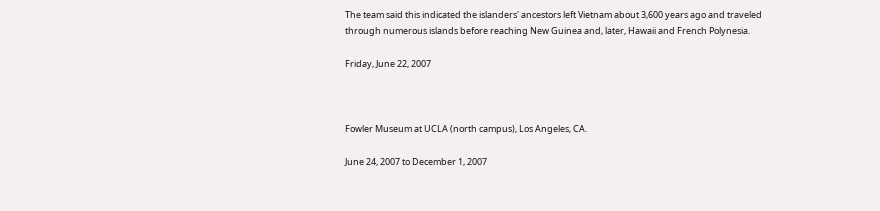The team said this indicated the islanders' ancestors left Vietnam about 3,600 years ago and traveled through numerous islands before reaching New Guinea and, later, Hawaii and French Polynesia.

Friday, June 22, 2007



Fowler Museum at UCLA (north campus), Los Angeles, CA.

June 24, 2007 to December 1, 2007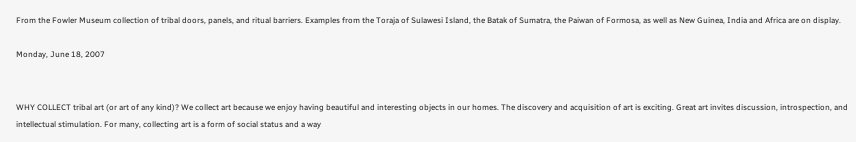From the Fowler Museum collection of tribal doors, panels, and ritual barriers. Examples from the Toraja of Sulawesi Island, the Batak of Sumatra, the Paiwan of Formosa, as well as New Guinea, India and Africa are on display.

Monday, June 18, 2007


WHY COLLECT tribal art (or art of any kind)? We collect art because we enjoy having beautiful and interesting objects in our homes. The discovery and acquisition of art is exciting. Great art invites discussion, introspection, and intellectual stimulation. For many, collecting art is a form of social status and a way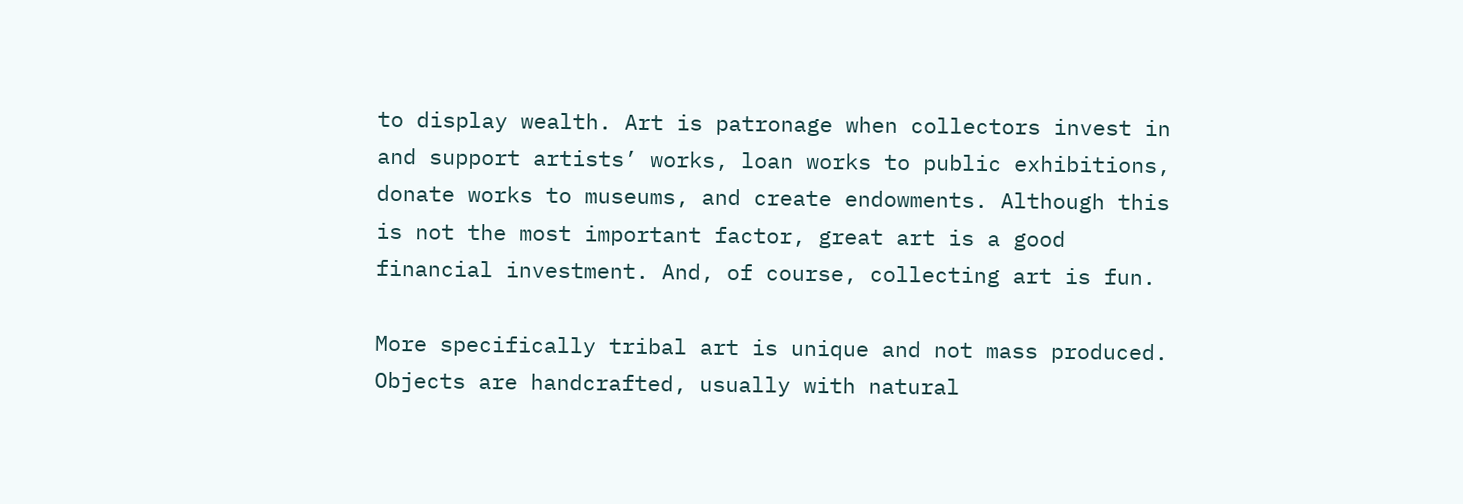to display wealth. Art is patronage when collectors invest in and support artists’ works, loan works to public exhibitions, donate works to museums, and create endowments. Although this is not the most important factor, great art is a good financial investment. And, of course, collecting art is fun.

More specifically tribal art is unique and not mass produced. Objects are handcrafted, usually with natural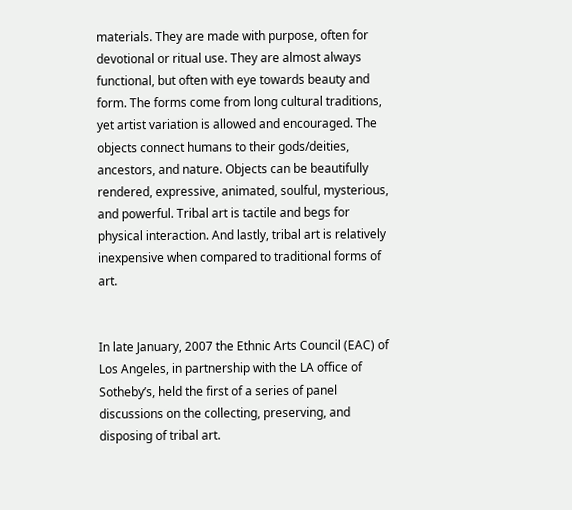materials. They are made with purpose, often for devotional or ritual use. They are almost always functional, but often with eye towards beauty and form. The forms come from long cultural traditions, yet artist variation is allowed and encouraged. The objects connect humans to their gods/deities, ancestors, and nature. Objects can be beautifully rendered, expressive, animated, soulful, mysterious, and powerful. Tribal art is tactile and begs for physical interaction. And lastly, tribal art is relatively inexpensive when compared to traditional forms of art.


In late January, 2007 the Ethnic Arts Council (EAC) of Los Angeles, in partnership with the LA office of Sotheby’s, held the first of a series of panel discussions on the collecting, preserving, and disposing of tribal art.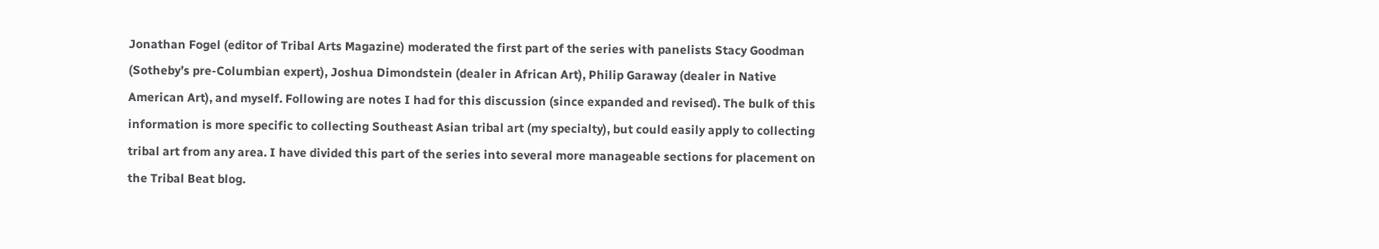Jonathan Fogel (editor of Tribal Arts Magazine) moderated the first part of the series with panelists Stacy Goodman (Sotheby’s pre-Columbian expert), Joshua Dimondstein (dealer in African Art), Philip Garaway (dealer in Native American Art), and myself. Following are notes I had for this discussion (since expanded and revised). The bulk of this information is more specific to collecting Southeast Asian tribal art (my specialty), but could easily apply to collecting tribal art from any area. I have divided this part of the series into several more manageable sections for placement on the Tribal Beat blog.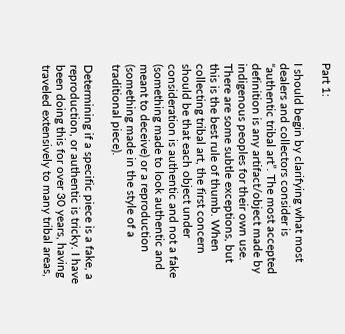Part 1:

I should begin by clarifying what most dealers and collectors consider is “authentic tribal art”. The most accepted definition is any artifact/object made by indigenous peoples for their own use. There are some subtle exceptions, but this is the best rule of thumb. When collecting tribal art, the first concern should be that each object under consideration is authentic and not a fake (something made to look authentic and meant to deceive) or a reproduction (something made in the style of a traditional piece).

Determining if a specific piece is a fake, a reproduction, or authentic is tricky. I have been doing this for over 30 years, having traveled extensively to many tribal areas,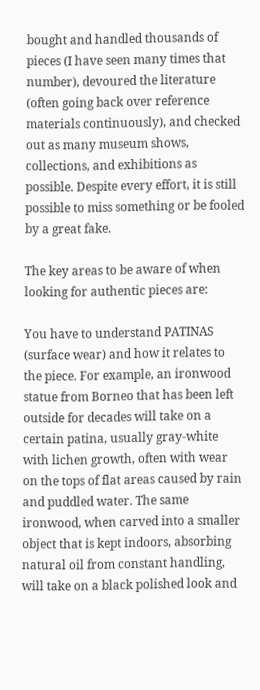bought and handled thousands of pieces (I have seen many times that number), devoured the literature (often going back over reference materials continuously), and checked out as many museum shows, collections, and exhibitions as possible. Despite every effort, it is still possible to miss something or be fooled by a great fake.

The key areas to be aware of when looking for authentic pieces are:

You have to understand PATINAS (surface wear) and how it relates to the piece. For example, an ironwood statue from Borneo that has been left outside for decades will take on a certain patina, usually gray-white with lichen growth, often with wear on the tops of flat areas caused by rain and puddled water. The same ironwood, when carved into a smaller object that is kept indoors, absorbing natural oil from constant handling, will take on a black polished look and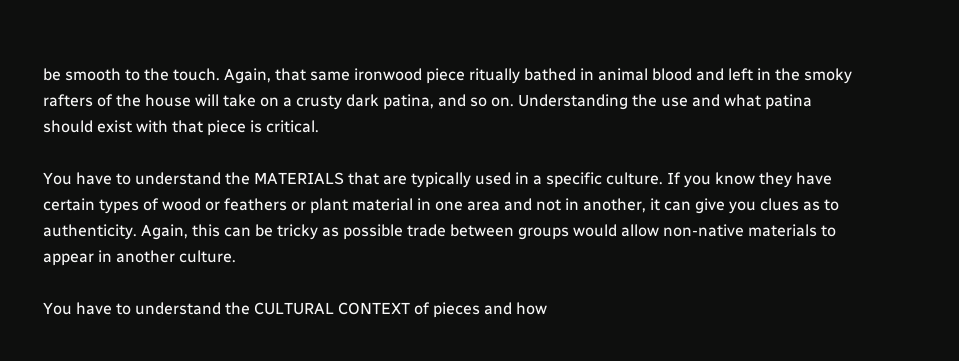be smooth to the touch. Again, that same ironwood piece ritually bathed in animal blood and left in the smoky rafters of the house will take on a crusty dark patina, and so on. Understanding the use and what patina should exist with that piece is critical.

You have to understand the MATERIALS that are typically used in a specific culture. If you know they have certain types of wood or feathers or plant material in one area and not in another, it can give you clues as to authenticity. Again, this can be tricky as possible trade between groups would allow non-native materials to appear in another culture.

You have to understand the CULTURAL CONTEXT of pieces and how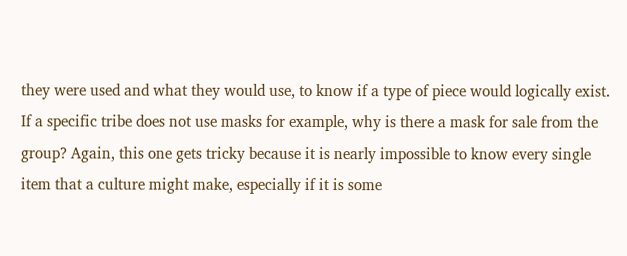they were used and what they would use, to know if a type of piece would logically exist. If a specific tribe does not use masks for example, why is there a mask for sale from the group? Again, this one gets tricky because it is nearly impossible to know every single item that a culture might make, especially if it is some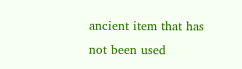ancient item that has not been used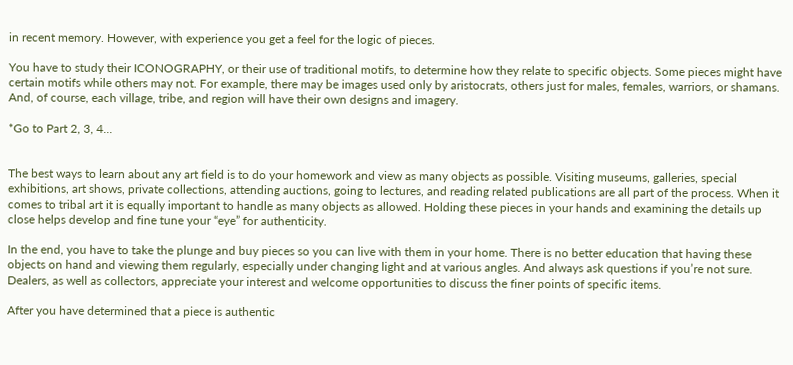in recent memory. However, with experience you get a feel for the logic of pieces.

You have to study their ICONOGRAPHY, or their use of traditional motifs, to determine how they relate to specific objects. Some pieces might have certain motifs while others may not. For example, there may be images used only by aristocrats, others just for males, females, warriors, or shamans. And, of course, each village, tribe, and region will have their own designs and imagery.

*Go to Part 2, 3, 4...


The best ways to learn about any art field is to do your homework and view as many objects as possible. Visiting museums, galleries, special exhibitions, art shows, private collections, attending auctions, going to lectures, and reading related publications are all part of the process. When it comes to tribal art it is equally important to handle as many objects as allowed. Holding these pieces in your hands and examining the details up close helps develop and fine tune your “eye” for authenticity.

In the end, you have to take the plunge and buy pieces so you can live with them in your home. There is no better education that having these objects on hand and viewing them regularly, especially under changing light and at various angles. And always ask questions if you’re not sure. Dealers, as well as collectors, appreciate your interest and welcome opportunities to discuss the finer points of specific items.

After you have determined that a piece is authentic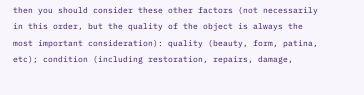then you should consider these other factors (not necessarily in this order, but the quality of the object is always the most important consideration): quality (beauty, form, patina, etc); condition (including restoration, repairs, damage,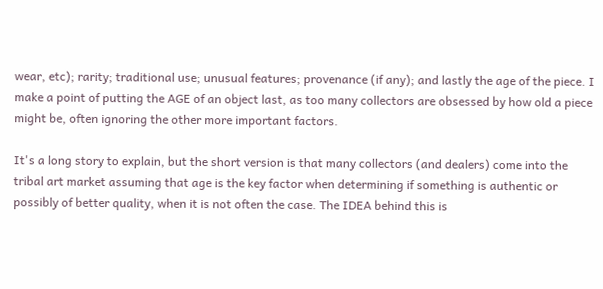wear, etc); rarity; traditional use; unusual features; provenance (if any); and lastly the age of the piece. I make a point of putting the AGE of an object last, as too many collectors are obsessed by how old a piece might be, often ignoring the other more important factors.

It's a long story to explain, but the short version is that many collectors (and dealers) come into the tribal art market assuming that age is the key factor when determining if something is authentic or possibly of better quality, when it is not often the case. The IDEA behind this is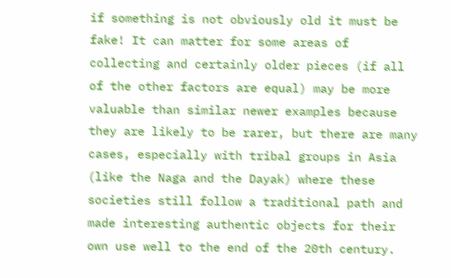if something is not obviously old it must be fake! It can matter for some areas of collecting and certainly older pieces (if all of the other factors are equal) may be more valuable than similar newer examples because they are likely to be rarer, but there are many cases, especially with tribal groups in Asia (like the Naga and the Dayak) where these societies still follow a traditional path and made interesting authentic objects for their own use well to the end of the 20th century.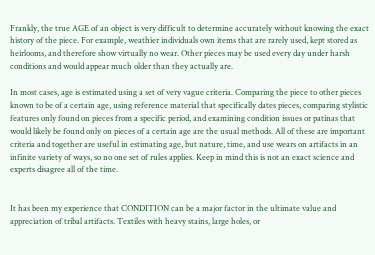Frankly, the true AGE of an object is very difficult to determine accurately without knowing the exact history of the piece. For example, weathier individuals own items that are rarely used, kept stored as heirlooms, and therefore show virtually no wear. Other pieces may be used every day under harsh conditions and would appear much older than they actually are.

In most cases, age is estimated using a set of very vague criteria. Comparing the piece to other pieces known to be of a certain age, using reference material that specifically dates pieces, comparing stylistic features only found on pieces from a specific period, and examining condition issues or patinas that would likely be found only on pieces of a certain age are the usual methods. All of these are important criteria and together are useful in estimating age, but nature, time, and use wears on artifacts in an infinite variety of ways, so no one set of rules applies. Keep in mind this is not an exact science and experts disagree all of the time.


It has been my experience that CONDITION can be a major factor in the ultimate value and appreciation of tribal artifacts. Textiles with heavy stains, large holes, or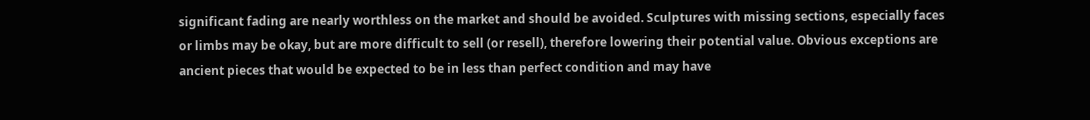significant fading are nearly worthless on the market and should be avoided. Sculptures with missing sections, especially faces or limbs may be okay, but are more difficult to sell (or resell), therefore lowering their potential value. Obvious exceptions are ancient pieces that would be expected to be in less than perfect condition and may have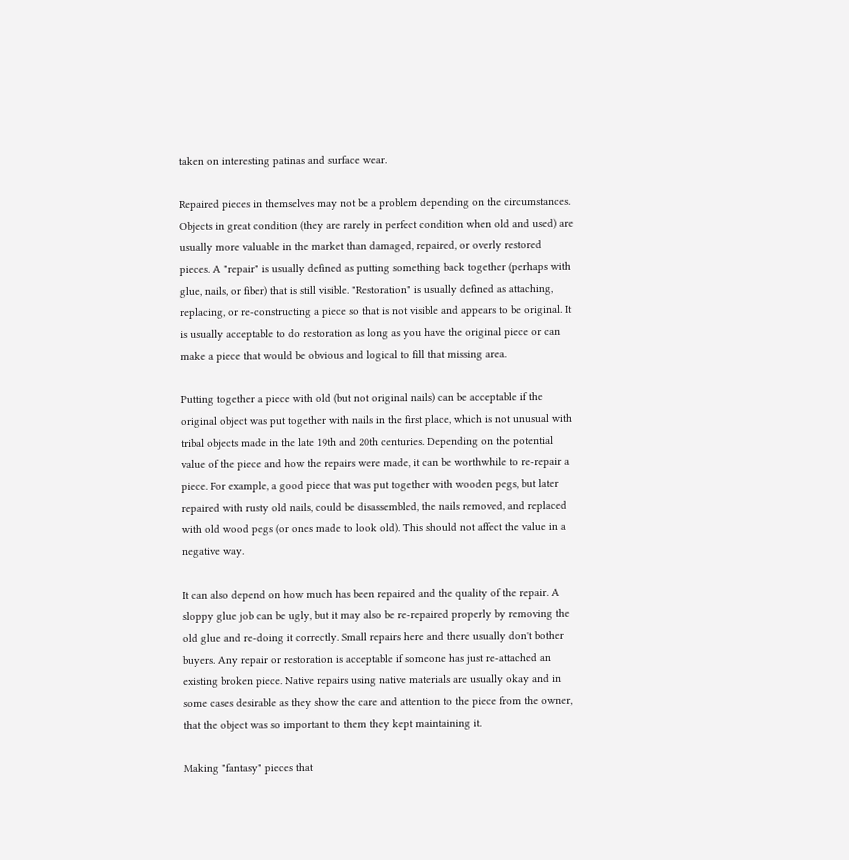taken on interesting patinas and surface wear.

Repaired pieces in themselves may not be a problem depending on the circumstances. Objects in great condition (they are rarely in perfect condition when old and used) are usually more valuable in the market than damaged, repaired, or overly restored pieces. A "repair" is usually defined as putting something back together (perhaps with glue, nails, or fiber) that is still visible. "Restoration" is usually defined as attaching, replacing, or re-constructing a piece so that is not visible and appears to be original. It is usually acceptable to do restoration as long as you have the original piece or can make a piece that would be obvious and logical to fill that missing area.

Putting together a piece with old (but not original nails) can be acceptable if the original object was put together with nails in the first place, which is not unusual with tribal objects made in the late 19th and 20th centuries. Depending on the potential value of the piece and how the repairs were made, it can be worthwhile to re-repair a piece. For example, a good piece that was put together with wooden pegs, but later repaired with rusty old nails, could be disassembled, the nails removed, and replaced with old wood pegs (or ones made to look old). This should not affect the value in a negative way.

It can also depend on how much has been repaired and the quality of the repair. A sloppy glue job can be ugly, but it may also be re-repaired properly by removing the old glue and re-doing it correctly. Small repairs here and there usually don't bother buyers. Any repair or restoration is acceptable if someone has just re-attached an existing broken piece. Native repairs using native materials are usually okay and in some cases desirable as they show the care and attention to the piece from the owner, that the object was so important to them they kept maintaining it.

Making "fantasy" pieces that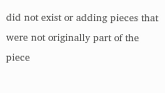did not exist or adding pieces that were not originally part of the piece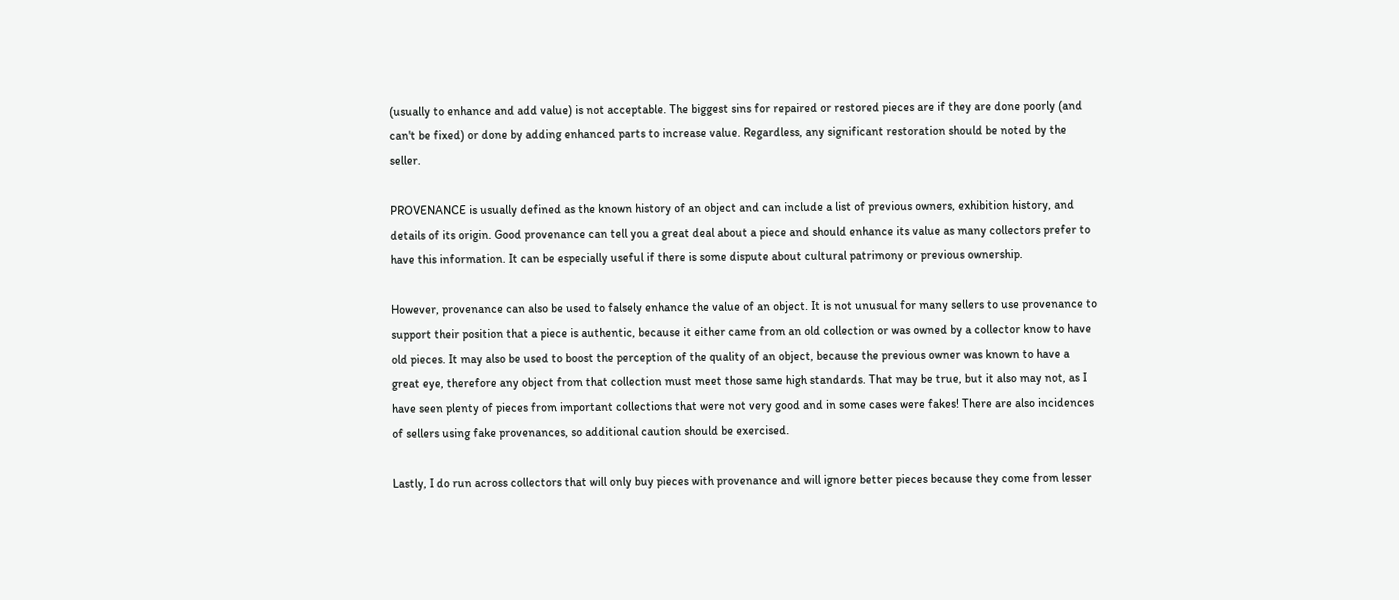(usually to enhance and add value) is not acceptable. The biggest sins for repaired or restored pieces are if they are done poorly (and can't be fixed) or done by adding enhanced parts to increase value. Regardless, any significant restoration should be noted by the seller.

PROVENANCE is usually defined as the known history of an object and can include a list of previous owners, exhibition history, and details of its origin. Good provenance can tell you a great deal about a piece and should enhance its value as many collectors prefer to have this information. It can be especially useful if there is some dispute about cultural patrimony or previous ownership.

However, provenance can also be used to falsely enhance the value of an object. It is not unusual for many sellers to use provenance to support their position that a piece is authentic, because it either came from an old collection or was owned by a collector know to have old pieces. It may also be used to boost the perception of the quality of an object, because the previous owner was known to have a great eye, therefore any object from that collection must meet those same high standards. That may be true, but it also may not, as I have seen plenty of pieces from important collections that were not very good and in some cases were fakes! There are also incidences of sellers using fake provenances, so additional caution should be exercised.

Lastly, I do run across collectors that will only buy pieces with provenance and will ignore better pieces because they come from lesser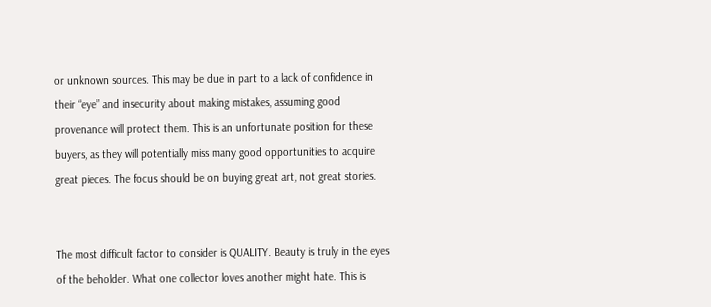or unknown sources. This may be due in part to a lack of confidence in their “eye” and insecurity about making mistakes, assuming good provenance will protect them. This is an unfortunate position for these buyers, as they will potentially miss many good opportunities to acquire great pieces. The focus should be on buying great art, not great stories.


The most difficult factor to consider is QUALITY. Beauty is truly in the eyes of the beholder. What one collector loves another might hate. This is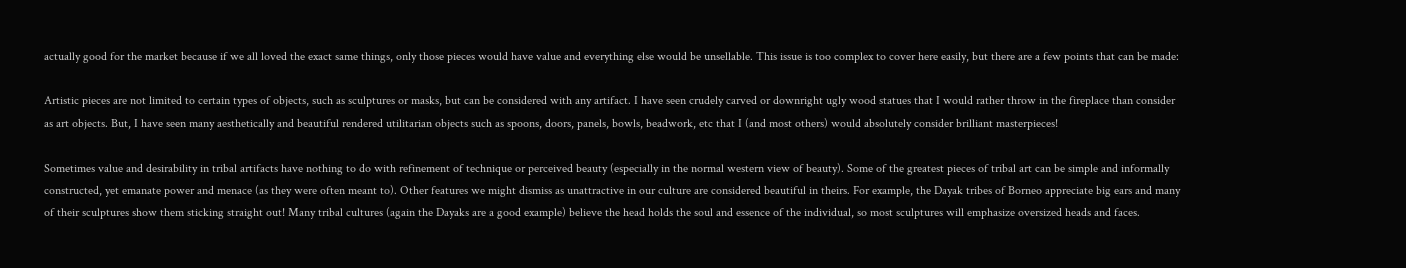actually good for the market because if we all loved the exact same things, only those pieces would have value and everything else would be unsellable. This issue is too complex to cover here easily, but there are a few points that can be made:

Artistic pieces are not limited to certain types of objects, such as sculptures or masks, but can be considered with any artifact. I have seen crudely carved or downright ugly wood statues that I would rather throw in the fireplace than consider as art objects. But, I have seen many aesthetically and beautiful rendered utilitarian objects such as spoons, doors, panels, bowls, beadwork, etc that I (and most others) would absolutely consider brilliant masterpieces!

Sometimes value and desirability in tribal artifacts have nothing to do with refinement of technique or perceived beauty (especially in the normal western view of beauty). Some of the greatest pieces of tribal art can be simple and informally constructed, yet emanate power and menace (as they were often meant to). Other features we might dismiss as unattractive in our culture are considered beautiful in theirs. For example, the Dayak tribes of Borneo appreciate big ears and many of their sculptures show them sticking straight out! Many tribal cultures (again the Dayaks are a good example) believe the head holds the soul and essence of the individual, so most sculptures will emphasize oversized heads and faces.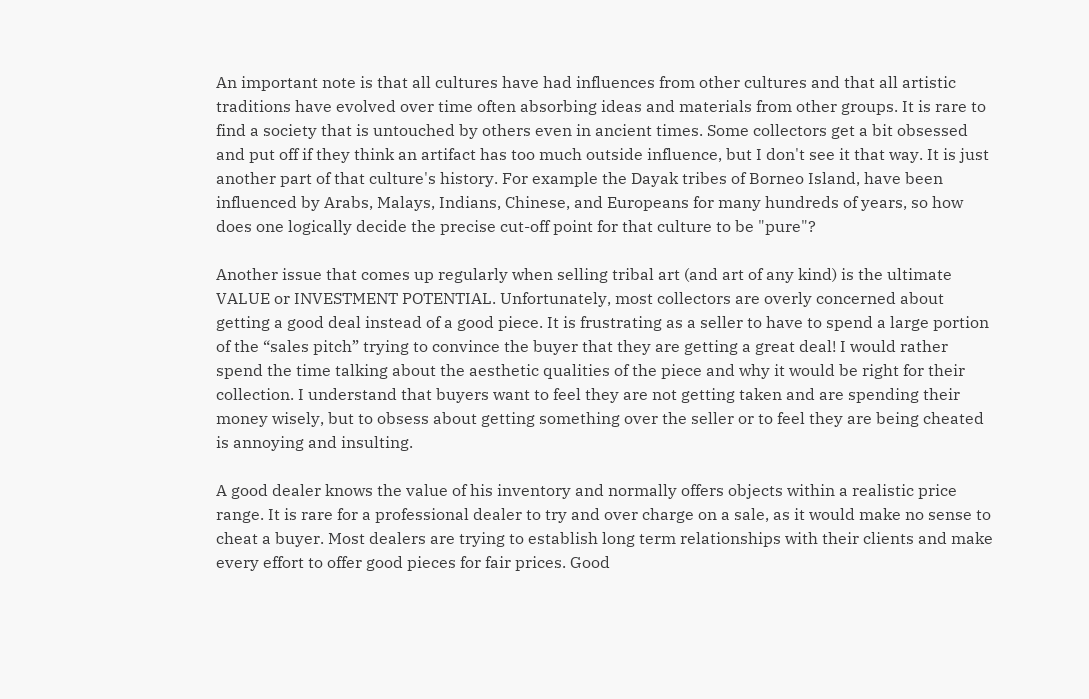An important note is that all cultures have had influences from other cultures and that all artistic traditions have evolved over time often absorbing ideas and materials from other groups. It is rare to find a society that is untouched by others even in ancient times. Some collectors get a bit obsessed and put off if they think an artifact has too much outside influence, but I don't see it that way. It is just another part of that culture's history. For example the Dayak tribes of Borneo Island, have been influenced by Arabs, Malays, Indians, Chinese, and Europeans for many hundreds of years, so how does one logically decide the precise cut-off point for that culture to be "pure"?

Another issue that comes up regularly when selling tribal art (and art of any kind) is the ultimate VALUE or INVESTMENT POTENTIAL. Unfortunately, most collectors are overly concerned about getting a good deal instead of a good piece. It is frustrating as a seller to have to spend a large portion of the “sales pitch” trying to convince the buyer that they are getting a great deal! I would rather spend the time talking about the aesthetic qualities of the piece and why it would be right for their collection. I understand that buyers want to feel they are not getting taken and are spending their money wisely, but to obsess about getting something over the seller or to feel they are being cheated is annoying and insulting.

A good dealer knows the value of his inventory and normally offers objects within a realistic price range. It is rare for a professional dealer to try and over charge on a sale, as it would make no sense to cheat a buyer. Most dealers are trying to establish long term relationships with their clients and make every effort to offer good pieces for fair prices. Good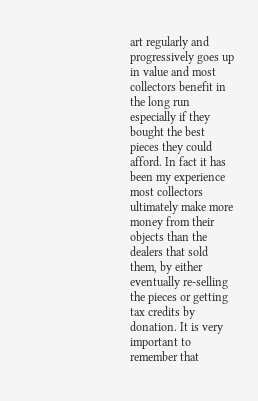art regularly and progressively goes up in value and most collectors benefit in the long run especially if they bought the best pieces they could afford. In fact it has been my experience most collectors ultimately make more money from their objects than the dealers that sold them, by either eventually re-selling the pieces or getting tax credits by donation. It is very important to remember that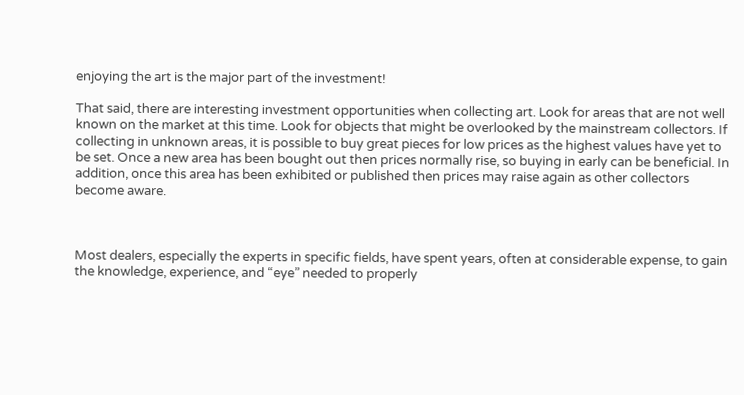enjoying the art is the major part of the investment!

That said, there are interesting investment opportunities when collecting art. Look for areas that are not well known on the market at this time. Look for objects that might be overlooked by the mainstream collectors. If collecting in unknown areas, it is possible to buy great pieces for low prices as the highest values have yet to be set. Once a new area has been bought out then prices normally rise, so buying in early can be beneficial. In addition, once this area has been exhibited or published then prices may raise again as other collectors become aware.



Most dealers, especially the experts in specific fields, have spent years, often at considerable expense, to gain the knowledge, experience, and “eye” needed to properly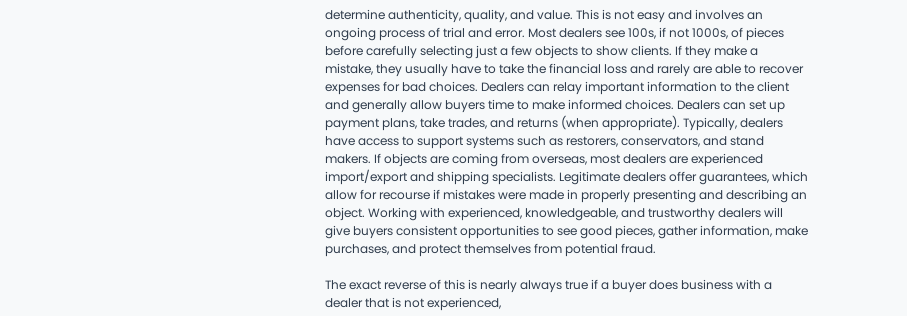determine authenticity, quality, and value. This is not easy and involves an ongoing process of trial and error. Most dealers see 100s, if not 1000s, of pieces before carefully selecting just a few objects to show clients. If they make a mistake, they usually have to take the financial loss and rarely are able to recover expenses for bad choices. Dealers can relay important information to the client and generally allow buyers time to make informed choices. Dealers can set up payment plans, take trades, and returns (when appropriate). Typically, dealers have access to support systems such as restorers, conservators, and stand makers. If objects are coming from overseas, most dealers are experienced import/export and shipping specialists. Legitimate dealers offer guarantees, which allow for recourse if mistakes were made in properly presenting and describing an object. Working with experienced, knowledgeable, and trustworthy dealers will give buyers consistent opportunities to see good pieces, gather information, make purchases, and protect themselves from potential fraud.

The exact reverse of this is nearly always true if a buyer does business with a dealer that is not experienced,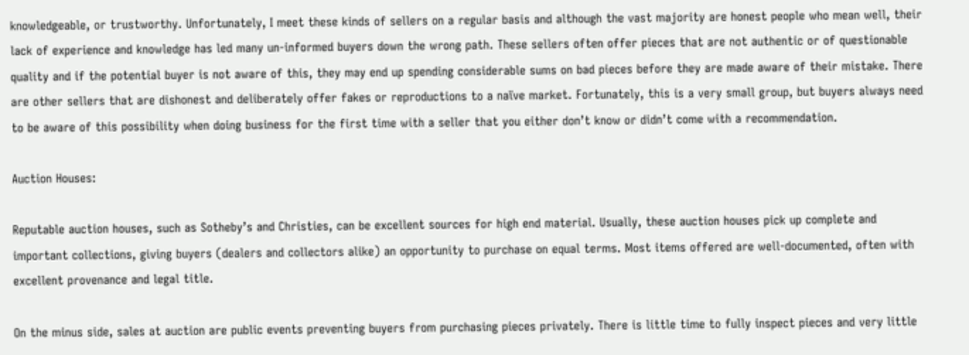knowledgeable, or trustworthy. Unfortunately, I meet these kinds of sellers on a regular basis and although the vast majority are honest people who mean well, their lack of experience and knowledge has led many un-informed buyers down the wrong path. These sellers often offer pieces that are not authentic or of questionable quality and if the potential buyer is not aware of this, they may end up spending considerable sums on bad pieces before they are made aware of their mistake. There are other sellers that are dishonest and deliberately offer fakes or reproductions to a naïve market. Fortunately, this is a very small group, but buyers always need to be aware of this possibility when doing business for the first time with a seller that you either don’t know or didn’t come with a recommendation.

Auction Houses:

Reputable auction houses, such as Sotheby’s and Christies, can be excellent sources for high end material. Usually, these auction houses pick up complete and important collections, giving buyers (dealers and collectors alike) an opportunity to purchase on equal terms. Most items offered are well-documented, often with excellent provenance and legal title.

On the minus side, sales at auction are public events preventing buyers from purchasing pieces privately. There is little time to fully inspect pieces and very little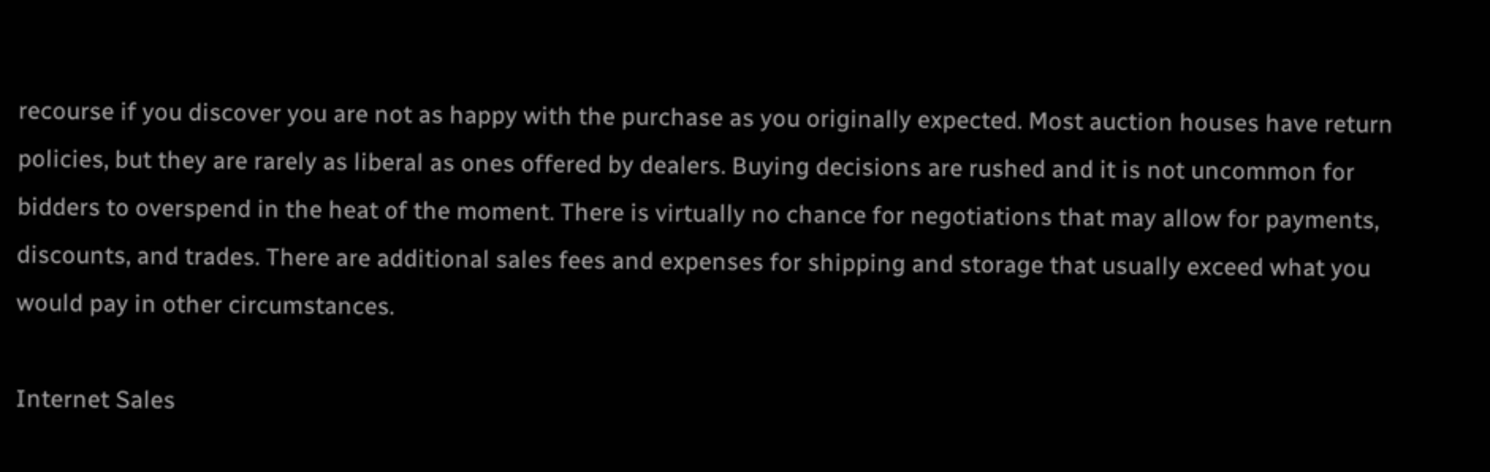recourse if you discover you are not as happy with the purchase as you originally expected. Most auction houses have return policies, but they are rarely as liberal as ones offered by dealers. Buying decisions are rushed and it is not uncommon for bidders to overspend in the heat of the moment. There is virtually no chance for negotiations that may allow for payments, discounts, and trades. There are additional sales fees and expenses for shipping and storage that usually exceed what you would pay in other circumstances.

Internet Sales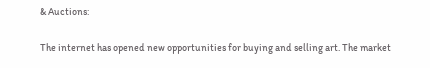& Auctions:

The internet has opened new opportunities for buying and selling art. The market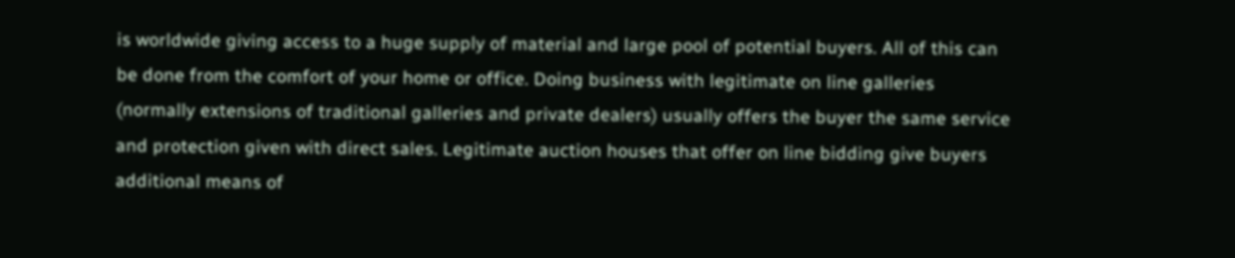is worldwide giving access to a huge supply of material and large pool of potential buyers. All of this can be done from the comfort of your home or office. Doing business with legitimate on line galleries (normally extensions of traditional galleries and private dealers) usually offers the buyer the same service and protection given with direct sales. Legitimate auction houses that offer on line bidding give buyers additional means of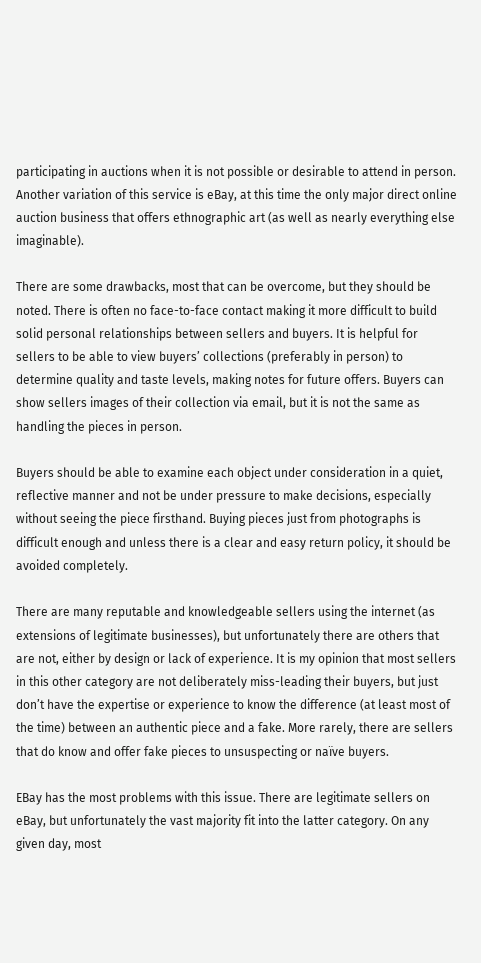participating in auctions when it is not possible or desirable to attend in person. Another variation of this service is eBay, at this time the only major direct online auction business that offers ethnographic art (as well as nearly everything else imaginable).

There are some drawbacks, most that can be overcome, but they should be noted. There is often no face-to-face contact making it more difficult to build solid personal relationships between sellers and buyers. It is helpful for sellers to be able to view buyers’ collections (preferably in person) to determine quality and taste levels, making notes for future offers. Buyers can show sellers images of their collection via email, but it is not the same as handling the pieces in person.

Buyers should be able to examine each object under consideration in a quiet, reflective manner and not be under pressure to make decisions, especially without seeing the piece firsthand. Buying pieces just from photographs is difficult enough and unless there is a clear and easy return policy, it should be avoided completely.

There are many reputable and knowledgeable sellers using the internet (as extensions of legitimate businesses), but unfortunately there are others that are not, either by design or lack of experience. It is my opinion that most sellers in this other category are not deliberately miss-leading their buyers, but just don’t have the expertise or experience to know the difference (at least most of the time) between an authentic piece and a fake. More rarely, there are sellers that do know and offer fake pieces to unsuspecting or naïve buyers.

EBay has the most problems with this issue. There are legitimate sellers on eBay, but unfortunately the vast majority fit into the latter category. On any given day, most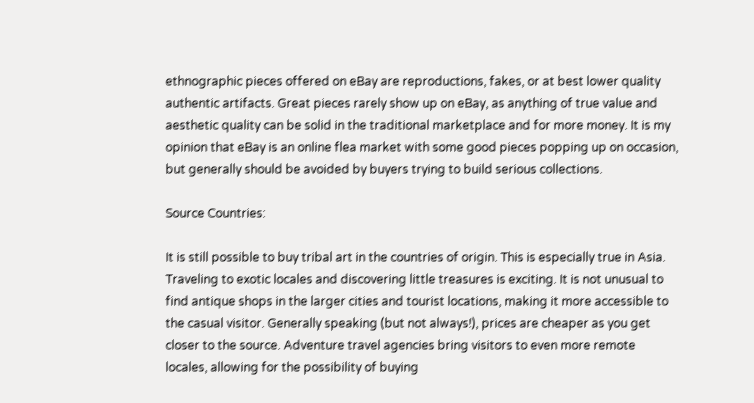ethnographic pieces offered on eBay are reproductions, fakes, or at best lower quality authentic artifacts. Great pieces rarely show up on eBay, as anything of true value and aesthetic quality can be solid in the traditional marketplace and for more money. It is my opinion that eBay is an online flea market with some good pieces popping up on occasion, but generally should be avoided by buyers trying to build serious collections.

Source Countries:

It is still possible to buy tribal art in the countries of origin. This is especially true in Asia. Traveling to exotic locales and discovering little treasures is exciting. It is not unusual to find antique shops in the larger cities and tourist locations, making it more accessible to the casual visitor. Generally speaking (but not always!), prices are cheaper as you get closer to the source. Adventure travel agencies bring visitors to even more remote locales, allowing for the possibility of buying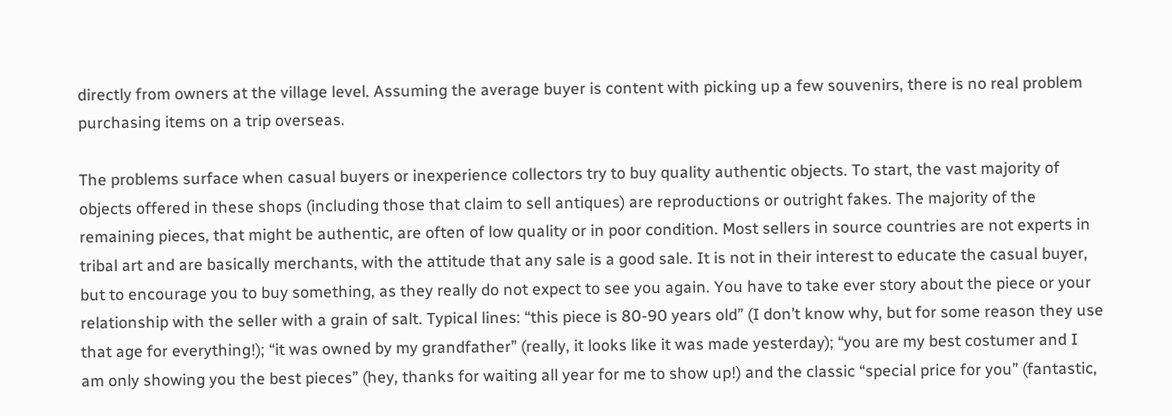directly from owners at the village level. Assuming the average buyer is content with picking up a few souvenirs, there is no real problem purchasing items on a trip overseas.

The problems surface when casual buyers or inexperience collectors try to buy quality authentic objects. To start, the vast majority of objects offered in these shops (including those that claim to sell antiques) are reproductions or outright fakes. The majority of the remaining pieces, that might be authentic, are often of low quality or in poor condition. Most sellers in source countries are not experts in tribal art and are basically merchants, with the attitude that any sale is a good sale. It is not in their interest to educate the casual buyer, but to encourage you to buy something, as they really do not expect to see you again. You have to take ever story about the piece or your relationship with the seller with a grain of salt. Typical lines: “this piece is 80-90 years old” (I don’t know why, but for some reason they use that age for everything!); “it was owned by my grandfather” (really, it looks like it was made yesterday); “you are my best costumer and I am only showing you the best pieces” (hey, thanks for waiting all year for me to show up!) and the classic “special price for you” (fantastic,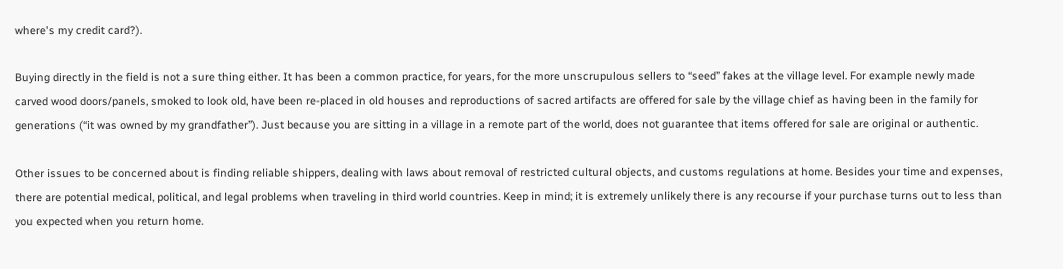where's my credit card?).

Buying directly in the field is not a sure thing either. It has been a common practice, for years, for the more unscrupulous sellers to “seed” fakes at the village level. For example newly made carved wood doors/panels, smoked to look old, have been re-placed in old houses and reproductions of sacred artifacts are offered for sale by the village chief as having been in the family for generations (“it was owned by my grandfather”). Just because you are sitting in a village in a remote part of the world, does not guarantee that items offered for sale are original or authentic.

Other issues to be concerned about is finding reliable shippers, dealing with laws about removal of restricted cultural objects, and customs regulations at home. Besides your time and expenses, there are potential medical, political, and legal problems when traveling in third world countries. Keep in mind; it is extremely unlikely there is any recourse if your purchase turns out to less than you expected when you return home.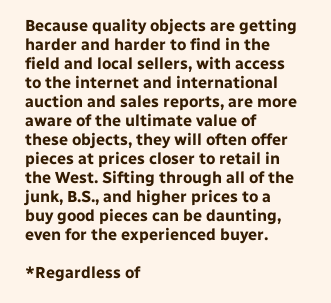Because quality objects are getting harder and harder to find in the field and local sellers, with access to the internet and international auction and sales reports, are more aware of the ultimate value of these objects, they will often offer pieces at prices closer to retail in the West. Sifting through all of the junk, B.S., and higher prices to a buy good pieces can be daunting, even for the experienced buyer.

*Regardless of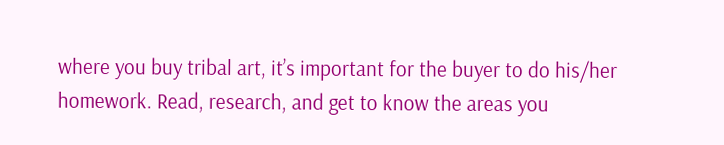where you buy tribal art, it’s important for the buyer to do his/her homework. Read, research, and get to know the areas you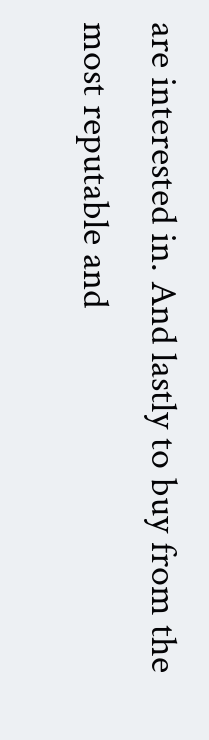are interested in. And lastly to buy from the most reputable and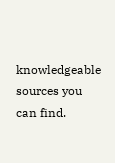knowledgeable sources you can find.